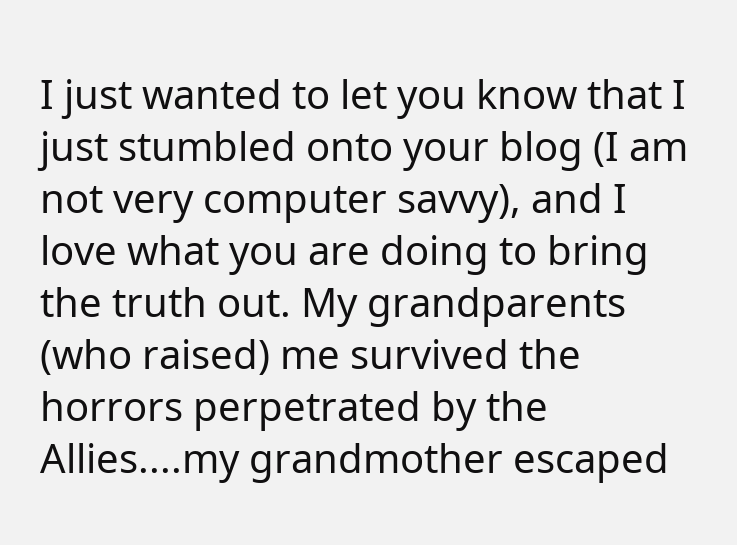I just wanted to let you know that I just stumbled onto your blog (I am not very computer savvy), and I love what you are doing to bring the truth out. My grandparents (who raised) me survived the horrors perpetrated by the Allies....my grandmother escaped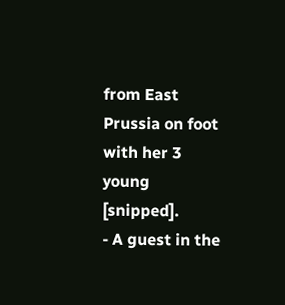from East Prussia on foot with her 3 young [snipped].
- A guest in the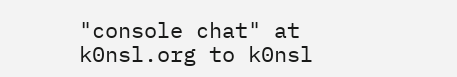"console chat" at k0nsl.org to k0nsl